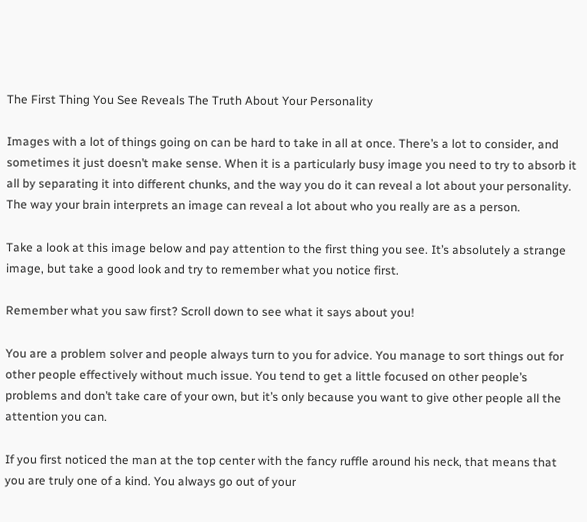The First Thing You See Reveals The Truth About Your Personality

Images with a lot of things going on can be hard to take in all at once. There’s a lot to consider, and sometimes it just doesn’t make sense. When it is a particularly busy image you need to try to absorb it all by separating it into different chunks, and the way you do it can reveal a lot about your personality. The way your brain interprets an image can reveal a lot about who you really are as a person.

Take a look at this image below and pay attention to the first thing you see. It’s absolutely a strange image, but take a good look and try to remember what you notice first.

Remember what you saw first? Scroll down to see what it says about you!

You are a problem solver and people always turn to you for advice. You manage to sort things out for other people effectively without much issue. You tend to get a little focused on other people’s problems and don’t take care of your own, but it’s only because you want to give other people all the attention you can.

If you first noticed the man at the top center with the fancy ruffle around his neck, that means that you are truly one of a kind. You always go out of your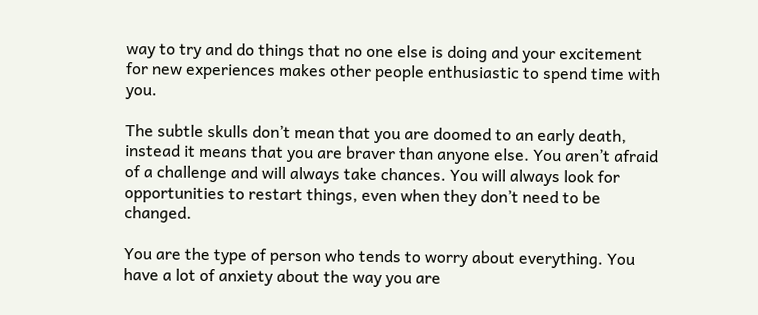way to try and do things that no one else is doing and your excitement for new experiences makes other people enthusiastic to spend time with you.

The subtle skulls don’t mean that you are doomed to an early death, instead it means that you are braver than anyone else. You aren’t afraid of a challenge and will always take chances. You will always look for opportunities to restart things, even when they don’t need to be changed.

You are the type of person who tends to worry about everything. You have a lot of anxiety about the way you are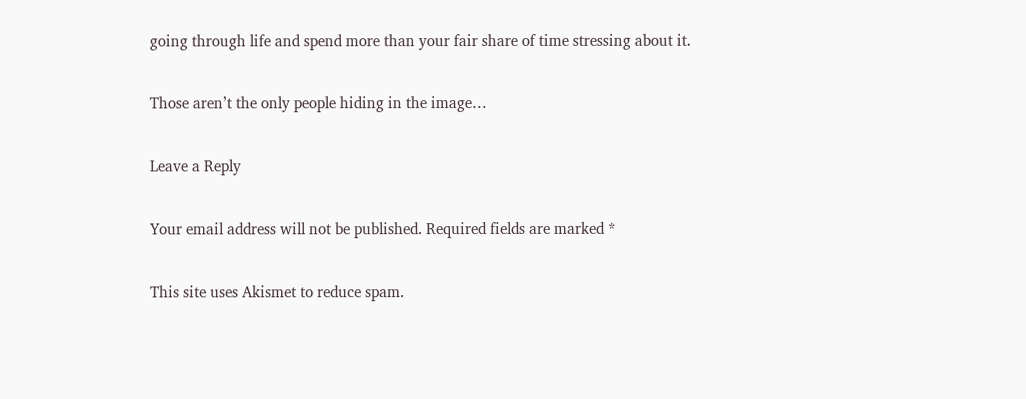going through life and spend more than your fair share of time stressing about it.

Those aren’t the only people hiding in the image…

Leave a Reply

Your email address will not be published. Required fields are marked *

This site uses Akismet to reduce spam.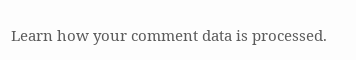Learn how your comment data is processed.